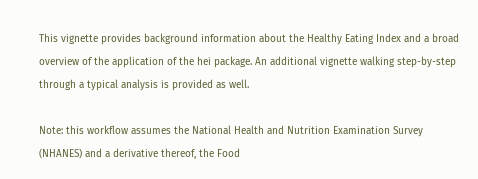This vignette provides background information about the Healthy Eating Index and a broad overview of the application of the hei package. An additional vignette walking step-by-step through a typical analysis is provided as well.

Note: this workflow assumes the National Health and Nutrition Examination Survey (NHANES) and a derivative thereof, the Food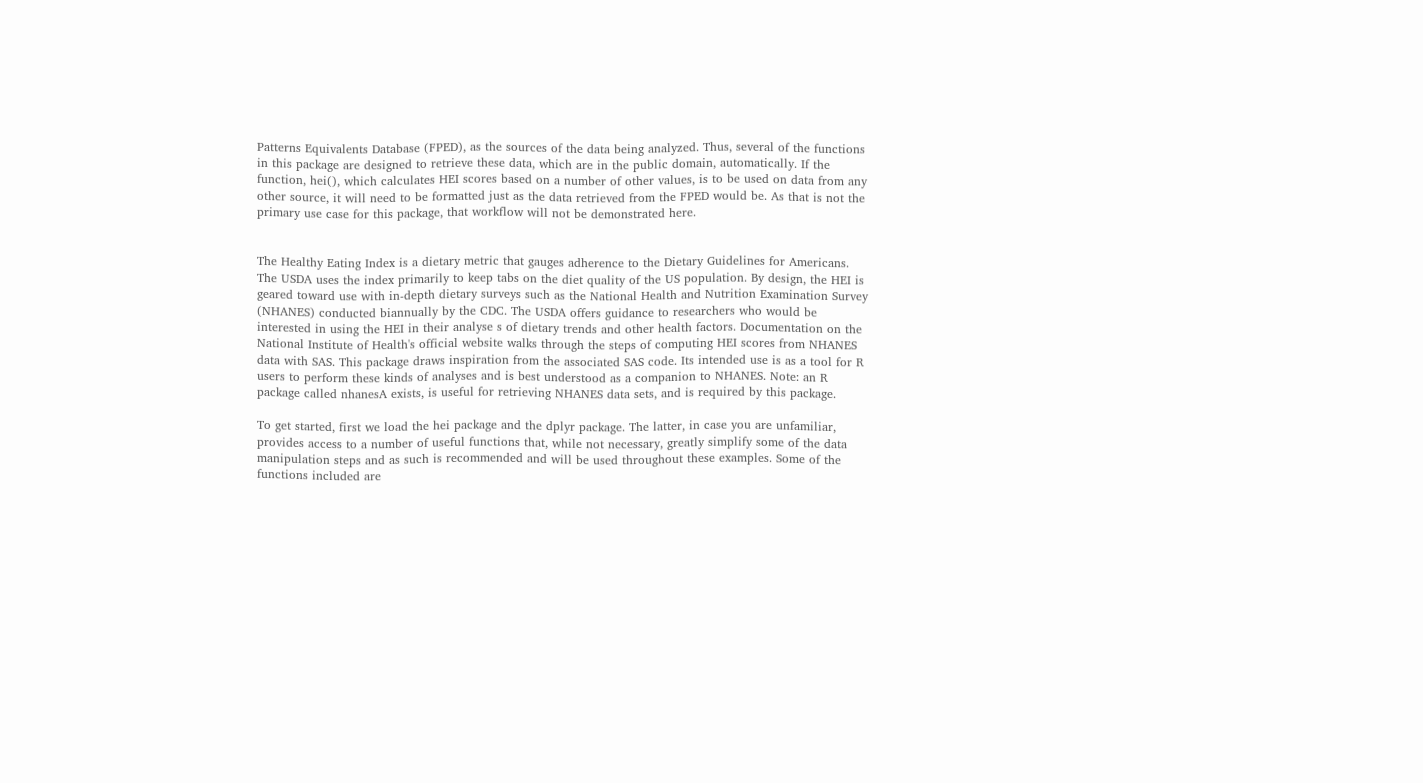Patterns Equivalents Database (FPED), as the sources of the data being analyzed. Thus, several of the functions in this package are designed to retrieve these data, which are in the public domain, automatically. If the function, hei(), which calculates HEI scores based on a number of other values, is to be used on data from any other source, it will need to be formatted just as the data retrieved from the FPED would be. As that is not the primary use case for this package, that workflow will not be demonstrated here.


The Healthy Eating Index is a dietary metric that gauges adherence to the Dietary Guidelines for Americans. The USDA uses the index primarily to keep tabs on the diet quality of the US population. By design, the HEI is geared toward use with in-depth dietary surveys such as the National Health and Nutrition Examination Survey (NHANES) conducted biannually by the CDC. The USDA offers guidance to researchers who would be interested in using the HEI in their analyse s of dietary trends and other health factors. Documentation on the National Institute of Health's official website walks through the steps of computing HEI scores from NHANES data with SAS. This package draws inspiration from the associated SAS code. Its intended use is as a tool for R users to perform these kinds of analyses and is best understood as a companion to NHANES. Note: an R package called nhanesA exists, is useful for retrieving NHANES data sets, and is required by this package.

To get started, first we load the hei package and the dplyr package. The latter, in case you are unfamiliar, provides access to a number of useful functions that, while not necessary, greatly simplify some of the data manipulation steps and as such is recommended and will be used throughout these examples. Some of the functions included are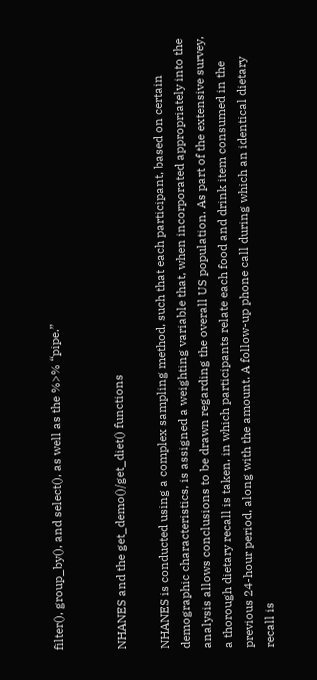filter(), group_by(), and select(), as well as the %>% “pipe.”


NHANES and the get_demo()/get_diet() functions

NHANES is conducted using a complex sampling method, such that each participant, based on certain demographic characteristics, is assigned a weighting variable that, when incorporated appropriately into the analysis allows conclusions to be drawn regarding the overall US population. As part of the extensive survey, a thorough dietary recall is taken, in which participants relate each food and drink item consumed in the previous 24-hour period, along with the amount. A follow-up phone call during which an identical dietary recall is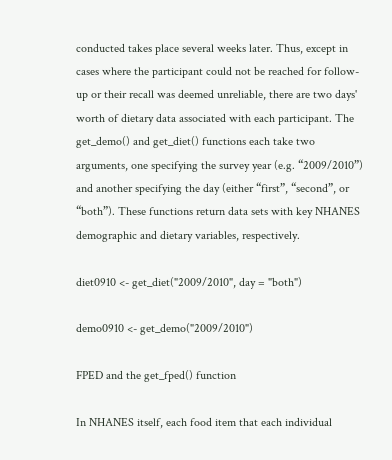conducted takes place several weeks later. Thus, except in cases where the participant could not be reached for follow-up or their recall was deemed unreliable, there are two days' worth of dietary data associated with each participant. The get_demo() and get_diet() functions each take two arguments, one specifying the survey year (e.g. “2009/2010”) and another specifying the day (either “first”, “second”, or “both”). These functions return data sets with key NHANES demographic and dietary variables, respectively.

diet0910 <- get_diet("2009/2010", day = "both")

demo0910 <- get_demo("2009/2010")

FPED and the get_fped() function

In NHANES itself, each food item that each individual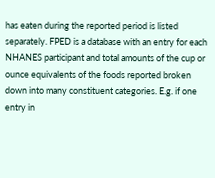has eaten during the reported period is listed separately. FPED is a database with an entry for each NHANES participant and total amounts of the cup or ounce equivalents of the foods reported broken down into many constituent categories. E.g. if one entry in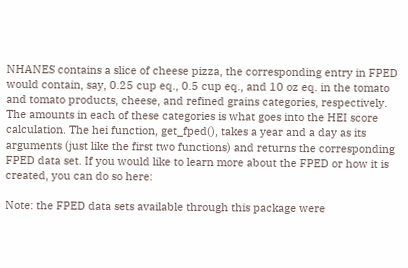NHANES contains a slice of cheese pizza, the corresponding entry in FPED would contain, say, 0.25 cup eq., 0.5 cup eq., and 10 oz eq. in the tomato and tomato products, cheese, and refined grains categories, respectively. The amounts in each of these categories is what goes into the HEI score calculation. The hei function, get_fped(), takes a year and a day as its arguments (just like the first two functions) and returns the corresponding FPED data set. If you would like to learn more about the FPED or how it is created, you can do so here:

Note: the FPED data sets available through this package were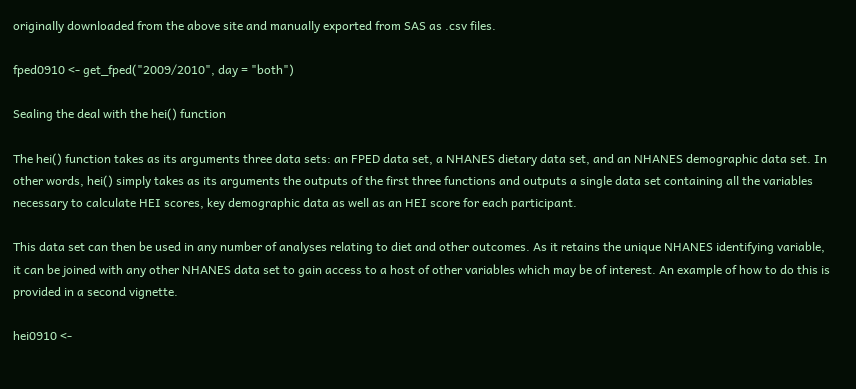originally downloaded from the above site and manually exported from SAS as .csv files.

fped0910 <- get_fped("2009/2010", day = "both")

Sealing the deal with the hei() function

The hei() function takes as its arguments three data sets: an FPED data set, a NHANES dietary data set, and an NHANES demographic data set. In other words, hei() simply takes as its arguments the outputs of the first three functions and outputs a single data set containing all the variables necessary to calculate HEI scores, key demographic data as well as an HEI score for each participant.

This data set can then be used in any number of analyses relating to diet and other outcomes. As it retains the unique NHANES identifying variable, it can be joined with any other NHANES data set to gain access to a host of other variables which may be of interest. An example of how to do this is provided in a second vignette.

hei0910 <-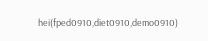hei(fped0910,diet0910,demo0910)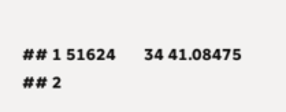## 1 51624       34 41.08475
## 2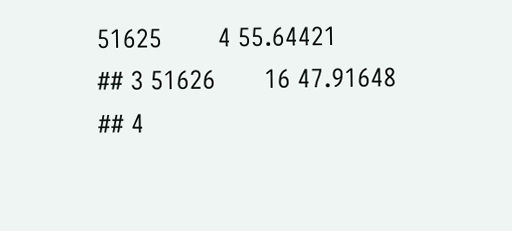51625        4 55.64421
## 3 51626       16 47.91648
## 4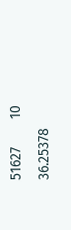51627       10 36.25378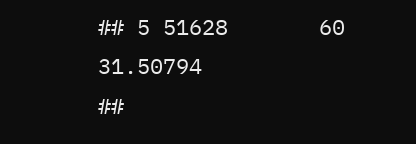## 5 51628       60 31.50794
##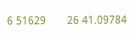6 51629       26 41.09784